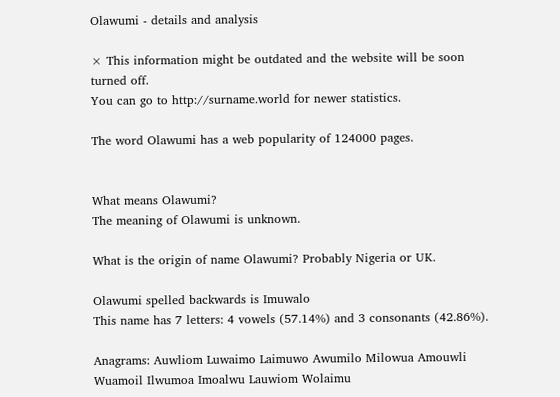Olawumi - details and analysis

× This information might be outdated and the website will be soon turned off.
You can go to http://surname.world for newer statistics.

The word Olawumi has a web popularity of 124000 pages.


What means Olawumi?
The meaning of Olawumi is unknown.

What is the origin of name Olawumi? Probably Nigeria or UK.

Olawumi spelled backwards is Imuwalo
This name has 7 letters: 4 vowels (57.14%) and 3 consonants (42.86%).

Anagrams: Auwliom Luwaimo Laimuwo Awumilo Milowua Amouwli Wuamoil Ilwumoa Imoalwu Lauwiom Wolaimu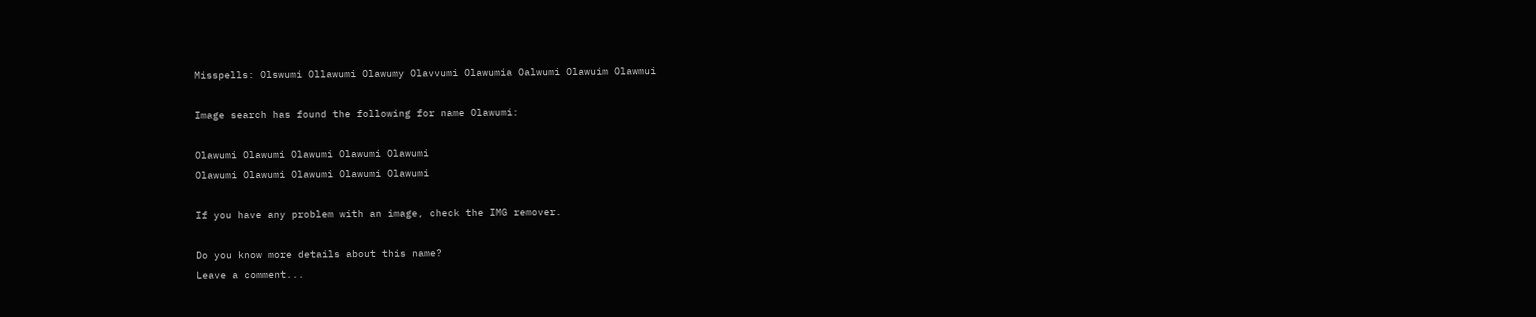Misspells: Olswumi Ollawumi Olawumy Olavvumi Olawumia Oalwumi Olawuim Olawmui

Image search has found the following for name Olawumi:

Olawumi Olawumi Olawumi Olawumi Olawumi
Olawumi Olawumi Olawumi Olawumi Olawumi

If you have any problem with an image, check the IMG remover.

Do you know more details about this name?
Leave a comment...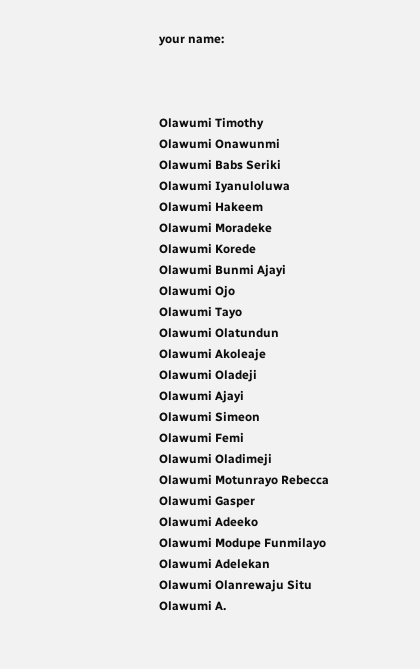your name:



Olawumi Timothy
Olawumi Onawunmi
Olawumi Babs Seriki
Olawumi Iyanuloluwa
Olawumi Hakeem
Olawumi Moradeke
Olawumi Korede
Olawumi Bunmi Ajayi
Olawumi Ojo
Olawumi Tayo
Olawumi Olatundun
Olawumi Akoleaje
Olawumi Oladeji
Olawumi Ajayi
Olawumi Simeon
Olawumi Femi
Olawumi Oladimeji
Olawumi Motunrayo Rebecca
Olawumi Gasper
Olawumi Adeeko
Olawumi Modupe Funmilayo
Olawumi Adelekan
Olawumi Olanrewaju Situ
Olawumi A.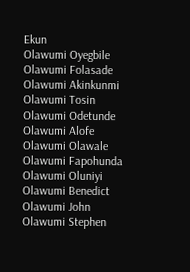Ekun
Olawumi Oyegbile
Olawumi Folasade
Olawumi Akinkunmi
Olawumi Tosin
Olawumi Odetunde
Olawumi Alofe
Olawumi Olawale
Olawumi Fapohunda
Olawumi Oluniyi
Olawumi Benedict
Olawumi John
Olawumi Stephen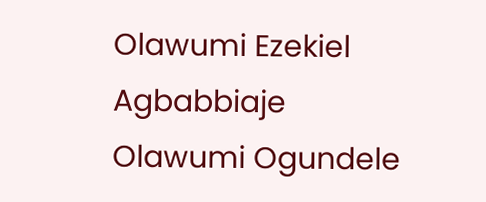Olawumi Ezekiel Agbabbiaje
Olawumi Ogundele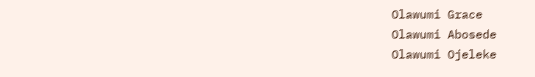Olawumi Grace
Olawumi Abosede
Olawumi Ojeleke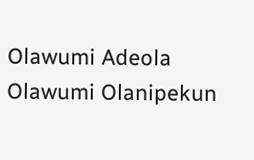Olawumi Adeola
Olawumi Olanipekun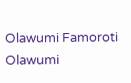Olawumi Famoroti
Olawumi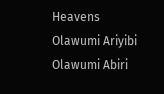Heavens
Olawumi Ariyibi
Olawumi Abiri